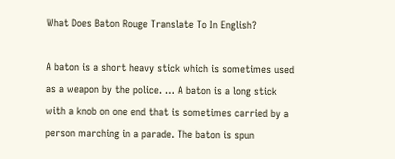What Does Baton Rouge Translate To In English?

A baton is a short heavy stick which is sometimes used as a weapon by the police. … A baton is a long stick with a knob on one end that is sometimes carried by a person marching in a parade. The baton is spun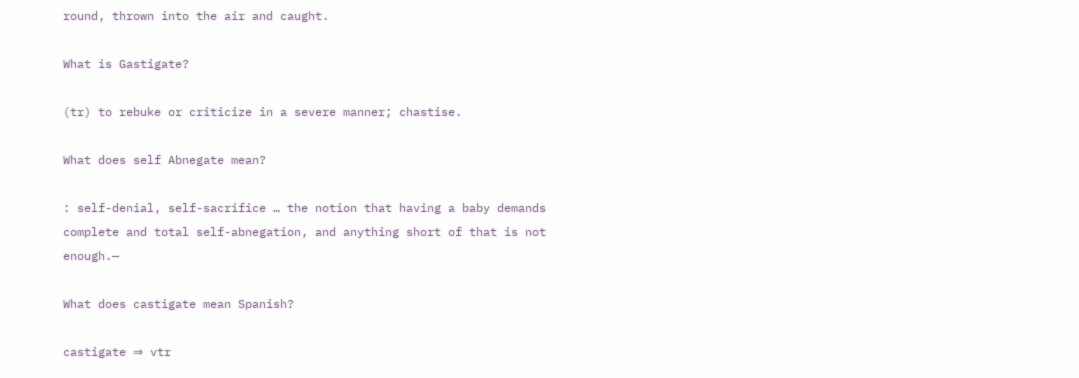round, thrown into the air and caught.

What is Gastigate?

(tr) to rebuke or criticize in a severe manner; chastise.

What does self Abnegate mean?

: self-denial, self-sacrifice … the notion that having a baby demands complete and total self-abnegation, and anything short of that is not enough.—

What does castigate mean Spanish?

castigate ⇒ vtr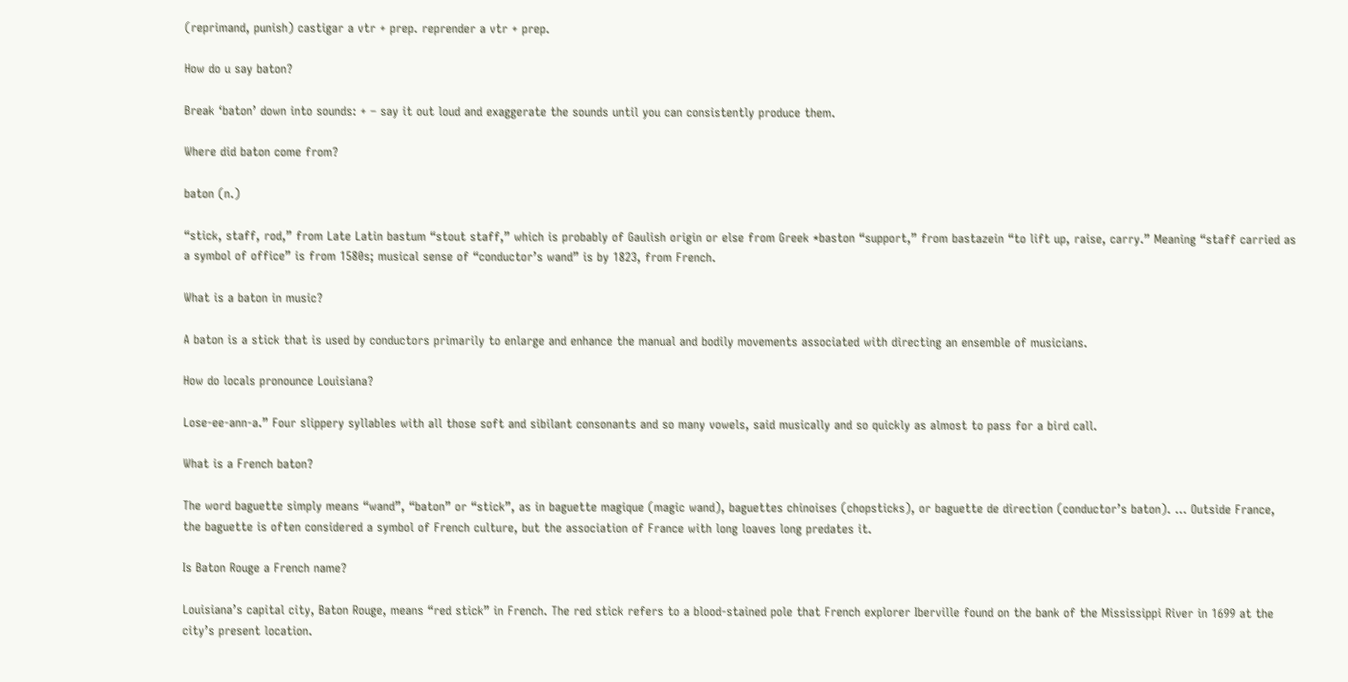(reprimand, punish) castigar a vtr + prep. reprender a vtr + prep.

How do u say baton?

Break ‘baton’ down into sounds: + – say it out loud and exaggerate the sounds until you can consistently produce them.

Where did baton come from?

baton (n.)

“stick, staff, rod,” from Late Latin bastum “stout staff,” which is probably of Gaulish origin or else from Greek *baston “support,” from bastazein “to lift up, raise, carry.” Meaning “staff carried as a symbol of office” is from 1580s; musical sense of “conductor’s wand” is by 1823, from French.

What is a baton in music?

A baton is a stick that is used by conductors primarily to enlarge and enhance the manual and bodily movements associated with directing an ensemble of musicians.

How do locals pronounce Louisiana?

Lose-ee-ann-a.” Four slippery syllables with all those soft and sibilant consonants and so many vowels, said musically and so quickly as almost to pass for a bird call.

What is a French baton?

The word baguette simply means “wand”, “baton” or “stick”, as in baguette magique (magic wand), baguettes chinoises (chopsticks), or baguette de direction (conductor’s baton). … Outside France, the baguette is often considered a symbol of French culture, but the association of France with long loaves long predates it.

Is Baton Rouge a French name?

Louisiana’s capital city, Baton Rouge, means “red stick” in French. The red stick refers to a blood-stained pole that French explorer Iberville found on the bank of the Mississippi River in 1699 at the city’s present location.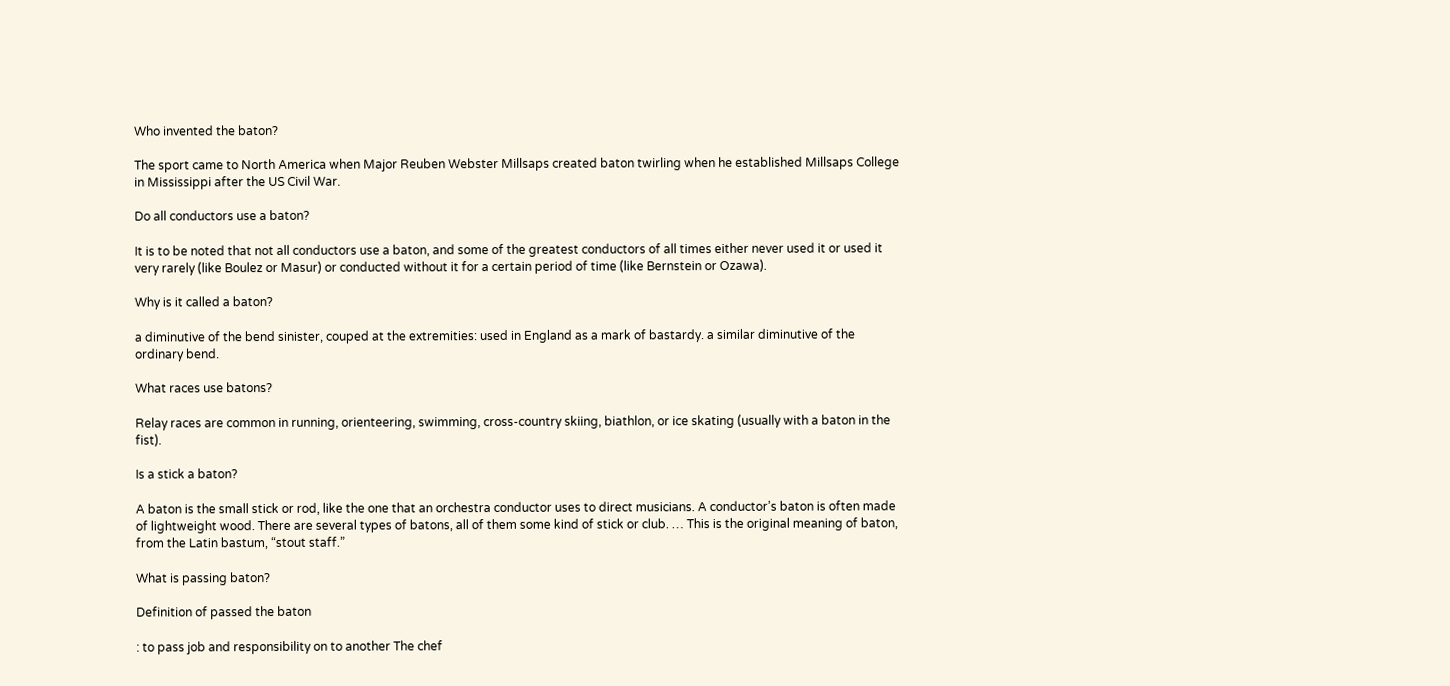Who invented the baton?

The sport came to North America when Major Reuben Webster Millsaps created baton twirling when he established Millsaps College in Mississippi after the US Civil War.

Do all conductors use a baton?

It is to be noted that not all conductors use a baton, and some of the greatest conductors of all times either never used it or used it very rarely (like Boulez or Masur) or conducted without it for a certain period of time (like Bernstein or Ozawa).

Why is it called a baton?

a diminutive of the bend sinister, couped at the extremities: used in England as a mark of bastardy. a similar diminutive of the ordinary bend.

What races use batons?

Relay races are common in running, orienteering, swimming, cross-country skiing, biathlon, or ice skating (usually with a baton in the fist).

Is a stick a baton?

A baton is the small stick or rod, like the one that an orchestra conductor uses to direct musicians. A conductor’s baton is often made of lightweight wood. There are several types of batons, all of them some kind of stick or club. … This is the original meaning of baton, from the Latin bastum, “stout staff.”

What is passing baton?

Definition of passed the baton

: to pass job and responsibility on to another The chef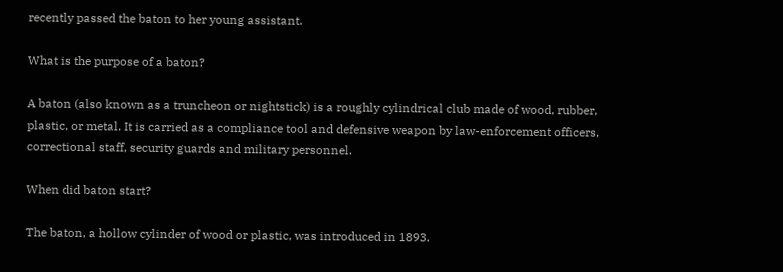recently passed the baton to her young assistant.

What is the purpose of a baton?

A baton (also known as a truncheon or nightstick) is a roughly cylindrical club made of wood, rubber, plastic, or metal. It is carried as a compliance tool and defensive weapon by law-enforcement officers, correctional staff, security guards and military personnel.

When did baton start?

The baton, a hollow cylinder of wood or plastic, was introduced in 1893.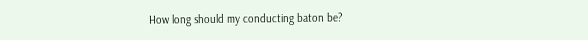How long should my conducting baton be?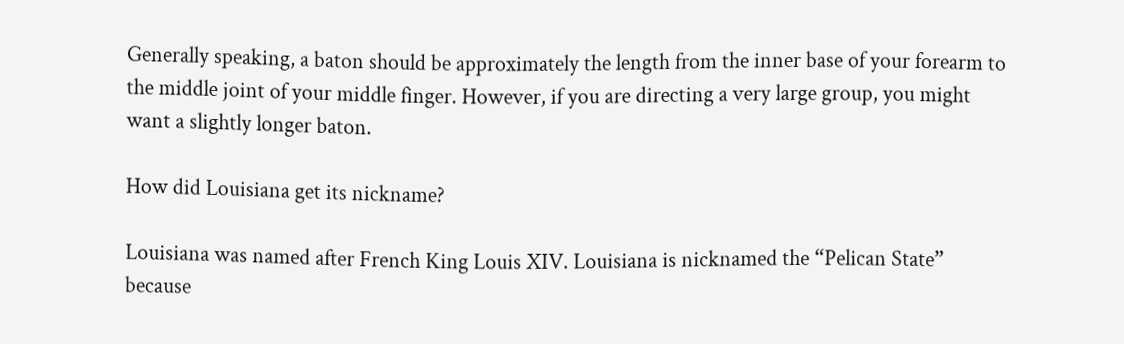Generally speaking, a baton should be approximately the length from the inner base of your forearm to the middle joint of your middle finger. However, if you are directing a very large group, you might want a slightly longer baton.

How did Louisiana get its nickname?

Louisiana was named after French King Louis XIV. Louisiana is nicknamed the “Pelican State” because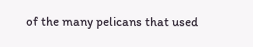of the many pelicans that used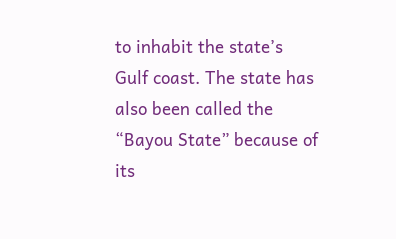to inhabit the state’s Gulf coast. The state has also been called the “Bayou State” because of its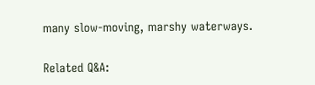many slow-moving, marshy waterways.

Related Q&A: